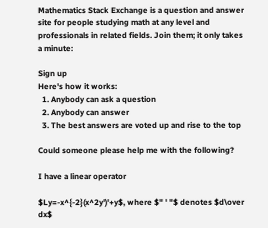Mathematics Stack Exchange is a question and answer site for people studying math at any level and professionals in related fields. Join them; it only takes a minute:

Sign up
Here's how it works:
  1. Anybody can ask a question
  2. Anybody can answer
  3. The best answers are voted up and rise to the top

Could someone please help me with the following?

I have a linear operator

$Ly=-x^{-2}(x^2y')'+y$, where $" ' "$ denotes $d\over dx$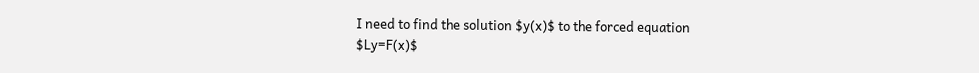I need to find the solution $y(x)$ to the forced equation $Ly=F(x)$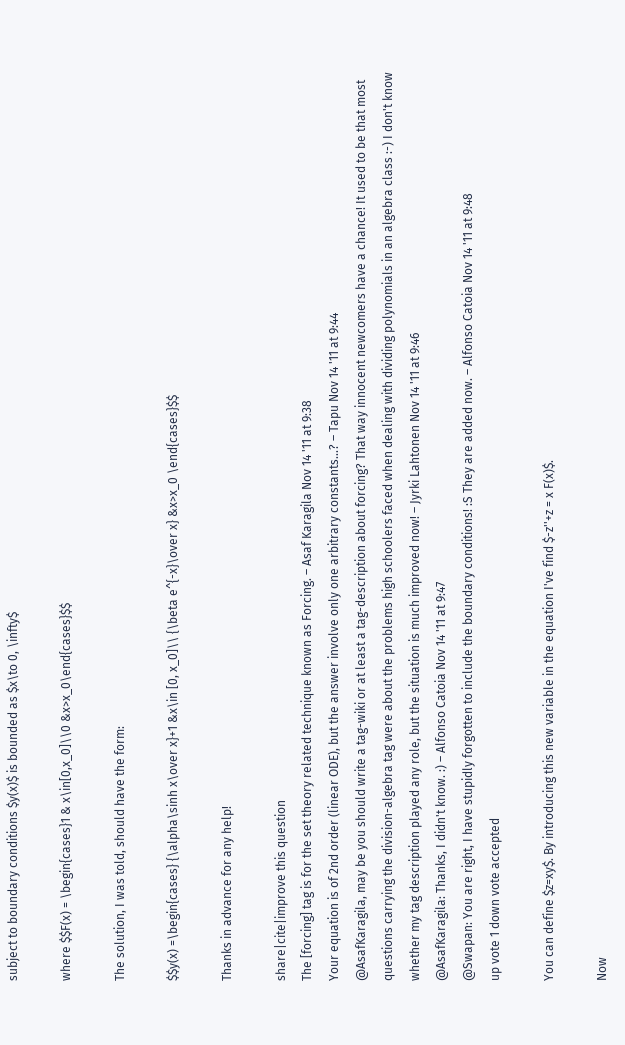subject to boundary conditions $y(x)$ is bounded as $x\to 0, \infty$

where $$F(x) = \begin{cases}1 & x\in[0,x_0]\\0 &x>x_0\end{cases}$$

The solution, I was told, should have the form:

$$y(x) =\begin{cases} {\alpha\sinh x\over x}+1 &x\in [0, x_0]\\ {\beta e^{-x}\over x} &x>x_0 \end{cases}$$

Thanks in advance for any help!

share|cite|improve this question
The [forcing] tag is for the set theory related technique known as Forcing. – Asaf Karagila Nov 14 '11 at 9:38
Your equation is of 2nd order (linear ODE), but the answer involve only one arbitrary constants...? – Tapu Nov 14 '11 at 9:44
@AsafKaragila, may be you should write a tag-wiki or at least a tag-description about forcing? That way innocent newcomers have a chance! It used to be that most questions carrying the division-algebra tag were about the problems high schoolers faced when dealing with dividing polynomials in an algebra class :-) I don't know whether my tag description played any role, but the situation is much improved now! – Jyrki Lahtonen Nov 14 '11 at 9:46
@AsafKaragila: Thanks, I didn't know. :) – Alfonso Catoia Nov 14 '11 at 9:47
@Swapan: You are right, I have stupidly forgotten to include the boundary conditions! :S They are added now. – Alfonso Catoia Nov 14 '11 at 9:48
up vote 1 down vote accepted

You can define $z=xy$. By introducing this new variable in the equation I've find $-z''+z = x F(x)$.

Now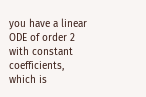you have a linear ODE of order 2 with constant coefficients, which is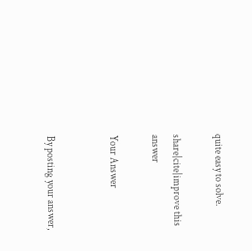quite easy to solve.

share|cite|improve this answer

Your Answer


By posting your answer,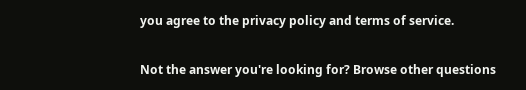you agree to the privacy policy and terms of service.

Not the answer you're looking for? Browse other questions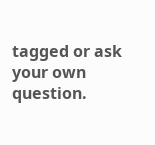tagged or ask your own question.